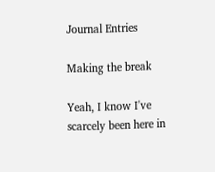Journal Entries

Making the break

Yeah, I know I've scarcely been here in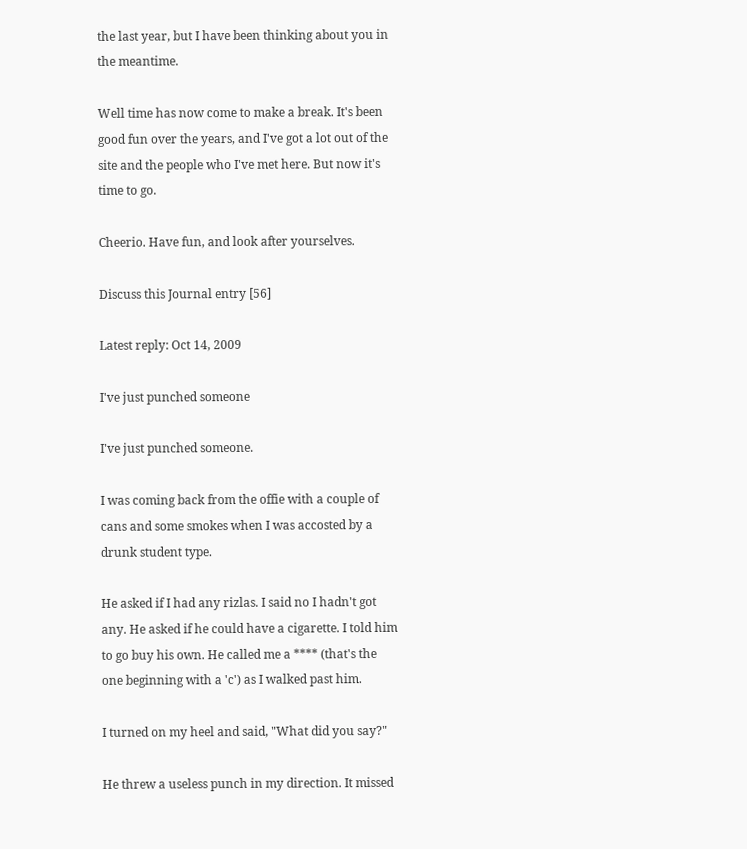the last year, but I have been thinking about you in the meantime.

Well time has now come to make a break. It's been good fun over the years, and I've got a lot out of the site and the people who I've met here. But now it's time to go.

Cheerio. Have fun, and look after yourselves.

Discuss this Journal entry [56]

Latest reply: Oct 14, 2009

I've just punched someone

I've just punched someone.

I was coming back from the offie with a couple of cans and some smokes when I was accosted by a drunk student type.

He asked if I had any rizlas. I said no I hadn't got any. He asked if he could have a cigarette. I told him to go buy his own. He called me a **** (that's the one beginning with a 'c') as I walked past him.

I turned on my heel and said, "What did you say?"

He threw a useless punch in my direction. It missed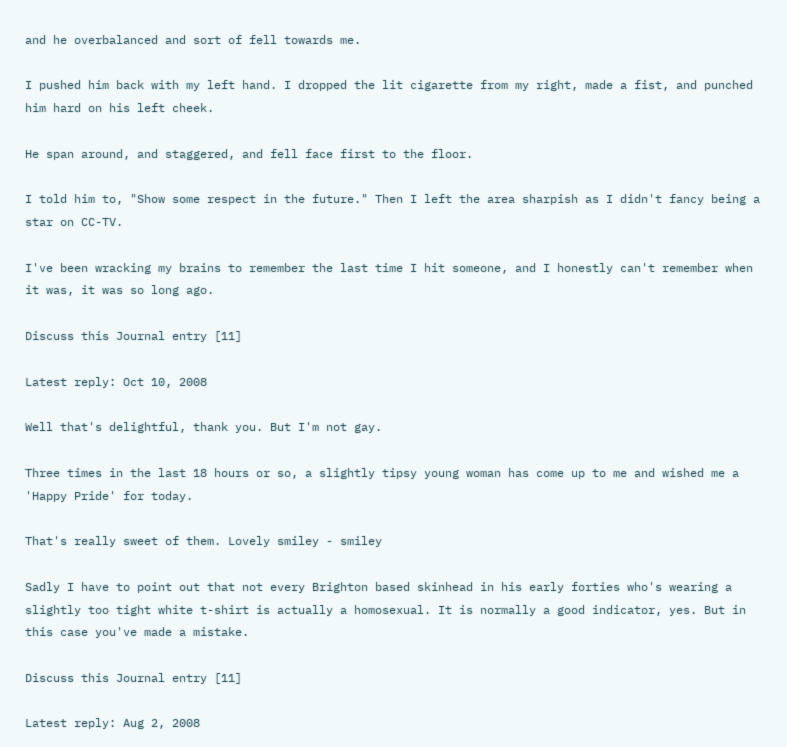and he overbalanced and sort of fell towards me.

I pushed him back with my left hand. I dropped the lit cigarette from my right, made a fist, and punched him hard on his left cheek.

He span around, and staggered, and fell face first to the floor.

I told him to, "Show some respect in the future." Then I left the area sharpish as I didn't fancy being a star on CC-TV.

I've been wracking my brains to remember the last time I hit someone, and I honestly can't remember when it was, it was so long ago.

Discuss this Journal entry [11]

Latest reply: Oct 10, 2008

Well that's delightful, thank you. But I'm not gay.

Three times in the last 18 hours or so, a slightly tipsy young woman has come up to me and wished me a 'Happy Pride' for today.

That's really sweet of them. Lovely smiley - smiley

Sadly I have to point out that not every Brighton based skinhead in his early forties who's wearing a slightly too tight white t-shirt is actually a homosexual. It is normally a good indicator, yes. But in this case you've made a mistake.

Discuss this Journal entry [11]

Latest reply: Aug 2, 2008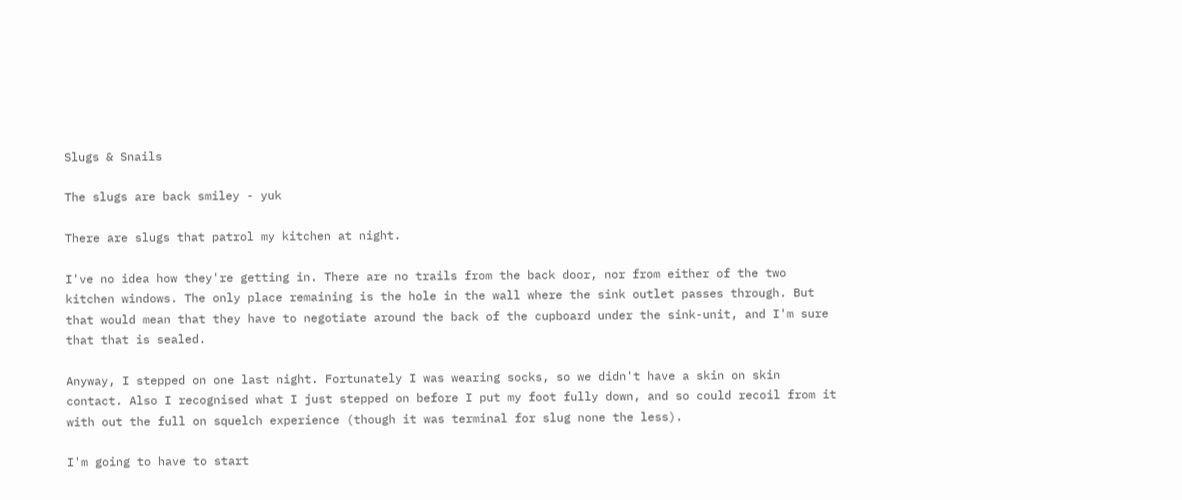Slugs & Snails

The slugs are back smiley - yuk

There are slugs that patrol my kitchen at night.

I've no idea how they're getting in. There are no trails from the back door, nor from either of the two kitchen windows. The only place remaining is the hole in the wall where the sink outlet passes through. But that would mean that they have to negotiate around the back of the cupboard under the sink-unit, and I'm sure that that is sealed.

Anyway, I stepped on one last night. Fortunately I was wearing socks, so we didn't have a skin on skin contact. Also I recognised what I just stepped on before I put my foot fully down, and so could recoil from it with out the full on squelch experience (though it was terminal for slug none the less).

I'm going to have to start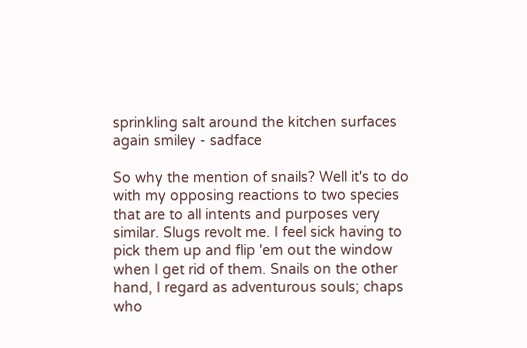sprinkling salt around the kitchen surfaces again smiley - sadface

So why the mention of snails? Well it's to do with my opposing reactions to two species that are to all intents and purposes very similar. Slugs revolt me. I feel sick having to pick them up and flip 'em out the window when I get rid of them. Snails on the other hand, I regard as adventurous souls; chaps who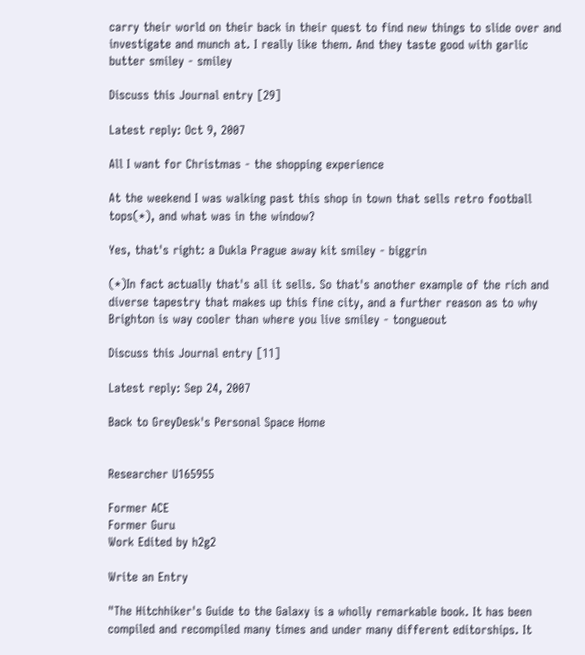carry their world on their back in their quest to find new things to slide over and investigate and munch at. I really like them. And they taste good with garlic butter smiley - smiley

Discuss this Journal entry [29]

Latest reply: Oct 9, 2007

All I want for Christmas - the shopping experience

At the weekend I was walking past this shop in town that sells retro football tops(*), and what was in the window?

Yes, that's right: a Dukla Prague away kit smiley - biggrin

(*)In fact actually that's all it sells. So that's another example of the rich and diverse tapestry that makes up this fine city, and a further reason as to why Brighton is way cooler than where you live smiley - tongueout

Discuss this Journal entry [11]

Latest reply: Sep 24, 2007

Back to GreyDesk's Personal Space Home


Researcher U165955

Former ACE
Former Guru
Work Edited by h2g2

Write an Entry

"The Hitchhiker's Guide to the Galaxy is a wholly remarkable book. It has been compiled and recompiled many times and under many different editorships. It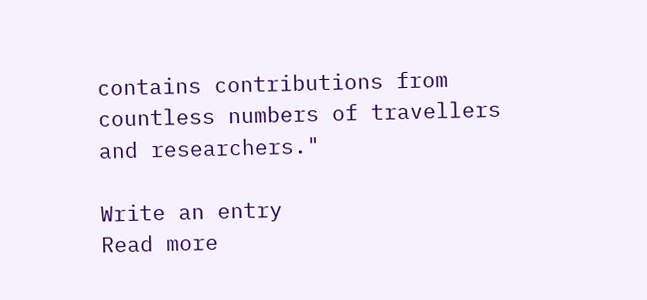contains contributions from countless numbers of travellers and researchers."

Write an entry
Read more